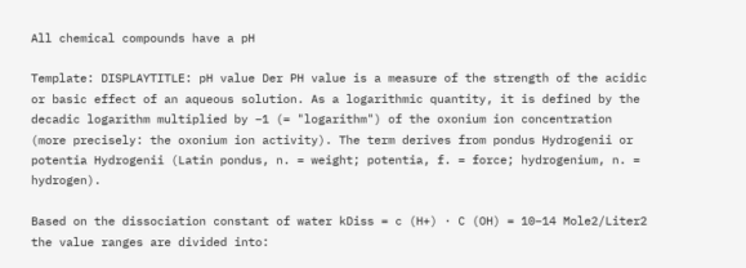All chemical compounds have a pH

Template: DISPLAYTITLE: pH value Der PH value is a measure of the strength of the acidic or basic effect of an aqueous solution. As a logarithmic quantity, it is defined by the decadic logarithm multiplied by −1 (= "logarithm") of the oxonium ion concentration (more precisely: the oxonium ion activity). The term derives from pondus Hydrogenii or potentia Hydrogenii (Latin pondus, n. = weight; potentia, f. = force; hydrogenium, n. = hydrogen).

Based on the dissociation constant of water kDiss = c (H+) · C (OH) = 10−14 Mole2/Liter2 the value ranges are divided into: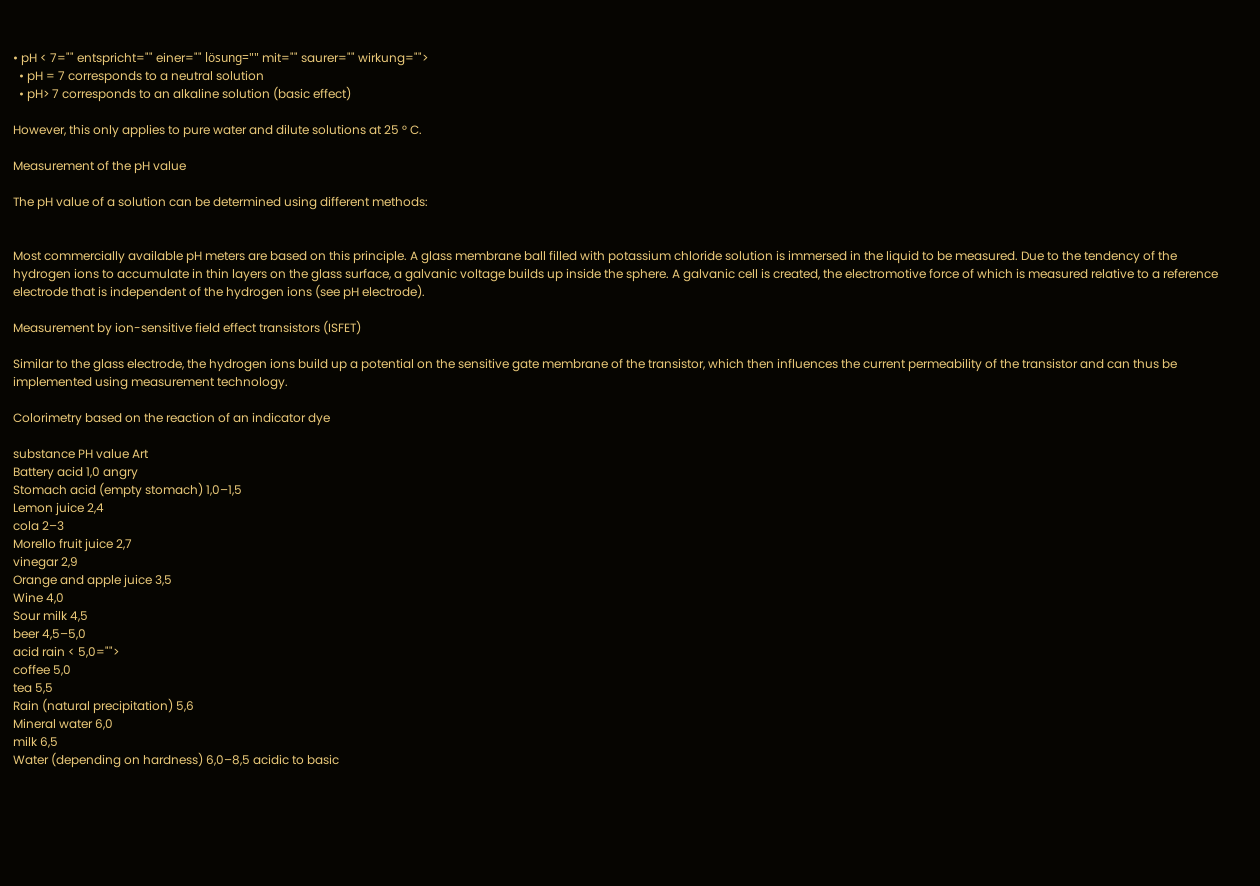• pH < 7="" entspricht="" einer="" lösung="" mit="" saurer="" wirkung="">
  • pH = 7 corresponds to a neutral solution
  • pH> 7 corresponds to an alkaline solution (basic effect)

However, this only applies to pure water and dilute solutions at 25 ° C.

Measurement of the pH value

The pH value of a solution can be determined using different methods:


Most commercially available pH meters are based on this principle. A glass membrane ball filled with potassium chloride solution is immersed in the liquid to be measured. Due to the tendency of the hydrogen ions to accumulate in thin layers on the glass surface, a galvanic voltage builds up inside the sphere. A galvanic cell is created, the electromotive force of which is measured relative to a reference electrode that is independent of the hydrogen ions (see pH electrode).

Measurement by ion-sensitive field effect transistors (ISFET)

Similar to the glass electrode, the hydrogen ions build up a potential on the sensitive gate membrane of the transistor, which then influences the current permeability of the transistor and can thus be implemented using measurement technology.

Colorimetry based on the reaction of an indicator dye

substance PH value Art
Battery acid 1,0 angry
Stomach acid (empty stomach) 1,0–1,5
Lemon juice 2,4
cola 2–3
Morello fruit juice 2,7
vinegar 2,9
Orange and apple juice 3,5
Wine 4,0
Sour milk 4,5
beer 4,5–5,0
acid rain < 5,0="">
coffee 5,0
tea 5,5
Rain (natural precipitation) 5,6
Mineral water 6,0
milk 6,5
Water (depending on hardness) 6,0–8,5 acidic to basic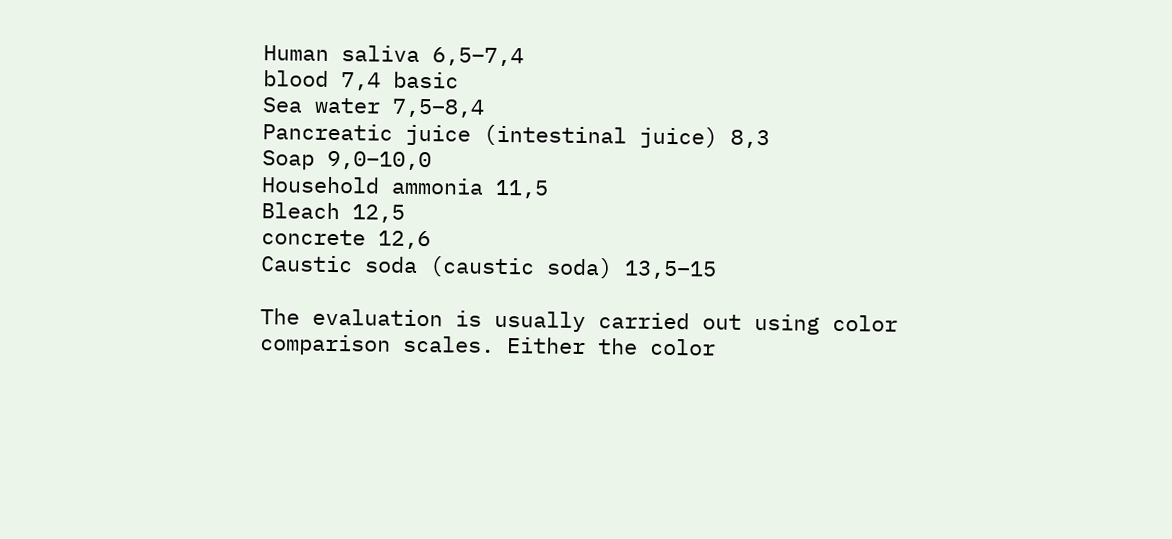Human saliva 6,5–7,4
blood 7,4 basic
Sea water 7,5–8,4
Pancreatic juice (intestinal juice) 8,3
Soap 9,0–10,0
Household ammonia 11,5
Bleach 12,5
concrete 12,6
Caustic soda (caustic soda) 13,5–15

The evaluation is usually carried out using color comparison scales. Either the color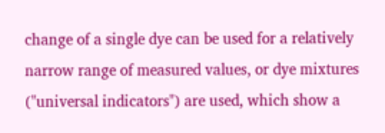change of a single dye can be used for a relatively narrow range of measured values, or dye mixtures ("universal indicators") are used, which show a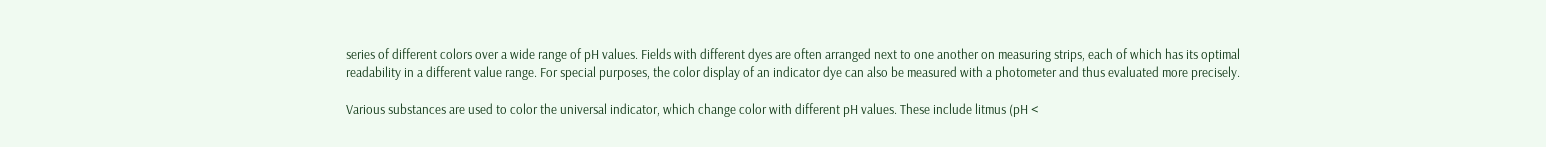series of different colors over a wide range of pH values. Fields with different dyes are often arranged next to one another on measuring strips, each of which has its optimal readability in a different value range. For special purposes, the color display of an indicator dye can also be measured with a photometer and thus evaluated more precisely.

Various substances are used to color the universal indicator, which change color with different pH values. These include litmus (pH <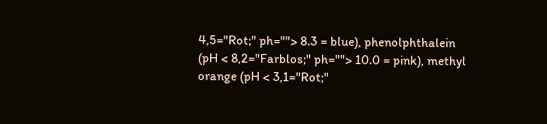4,5="Rot;" ph=""> 8.3 = blue), phenolphthalein (pH < 8,2="Farblos;" ph=""> 10.0 = pink), methyl orange (pH < 3,1="Rot;"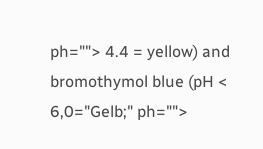ph=""> 4.4 = yellow) and bromothymol blue (pH < 6,0="Gelb;" ph="">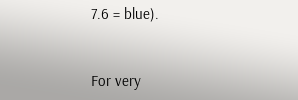7.6 = blue).


For very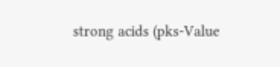strong acids (pks-Value